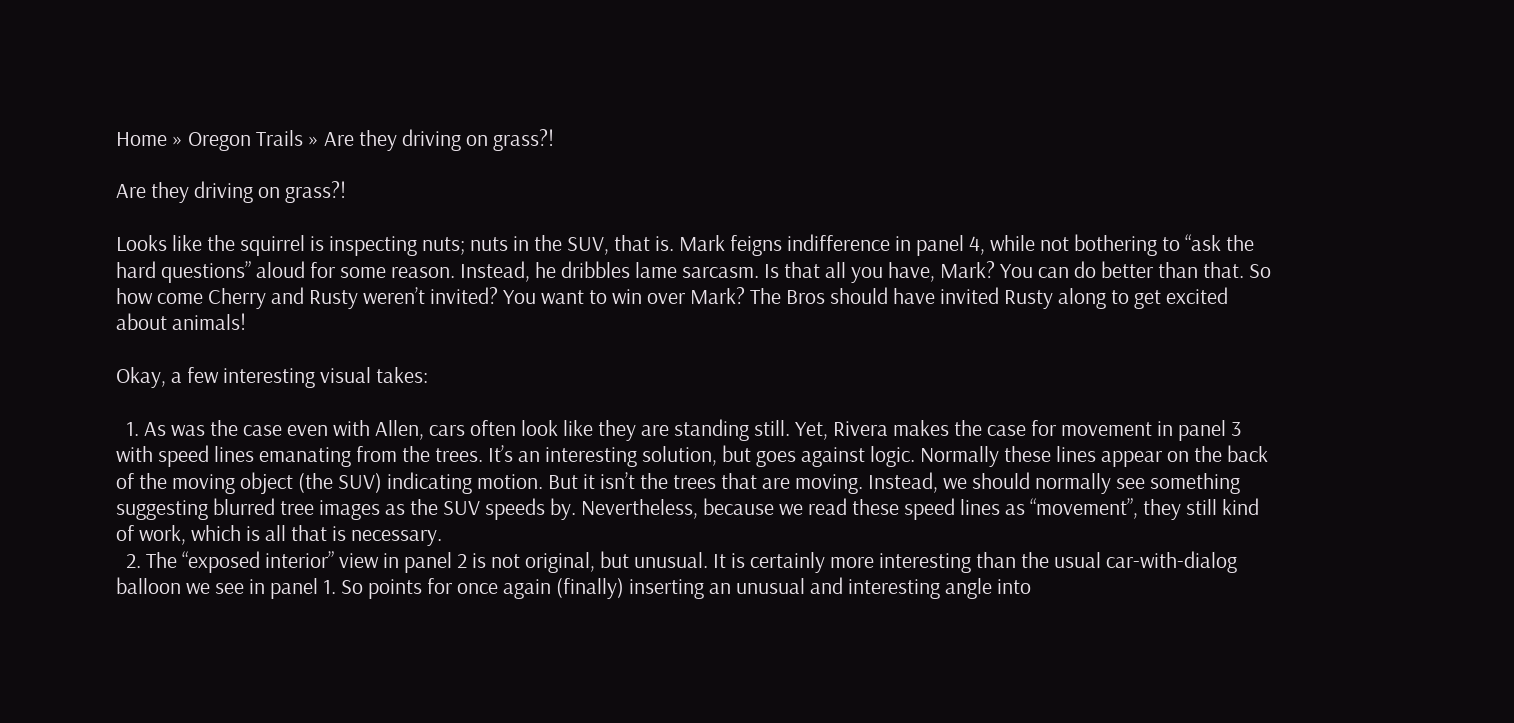Home » Oregon Trails » Are they driving on grass?!

Are they driving on grass?!

Looks like the squirrel is inspecting nuts; nuts in the SUV, that is. Mark feigns indifference in panel 4, while not bothering to “ask the hard questions” aloud for some reason. Instead, he dribbles lame sarcasm. Is that all you have, Mark? You can do better than that. So how come Cherry and Rusty weren’t invited? You want to win over Mark? The Bros should have invited Rusty along to get excited about animals!

Okay, a few interesting visual takes:

  1. As was the case even with Allen, cars often look like they are standing still. Yet, Rivera makes the case for movement in panel 3 with speed lines emanating from the trees. It’s an interesting solution, but goes against logic. Normally these lines appear on the back of the moving object (the SUV) indicating motion. But it isn’t the trees that are moving. Instead, we should normally see something suggesting blurred tree images as the SUV speeds by. Nevertheless, because we read these speed lines as “movement”, they still kind of work, which is all that is necessary.
  2. The “exposed interior” view in panel 2 is not original, but unusual. It is certainly more interesting than the usual car-with-dialog balloon we see in panel 1. So points for once again (finally) inserting an unusual and interesting angle into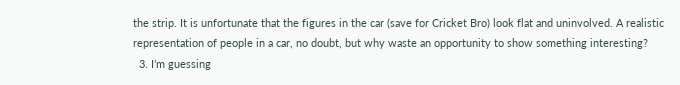the strip. It is unfortunate that the figures in the car (save for Cricket Bro) look flat and uninvolved. A realistic representation of people in a car, no doubt, but why waste an opportunity to show something interesting?
  3. I’m guessing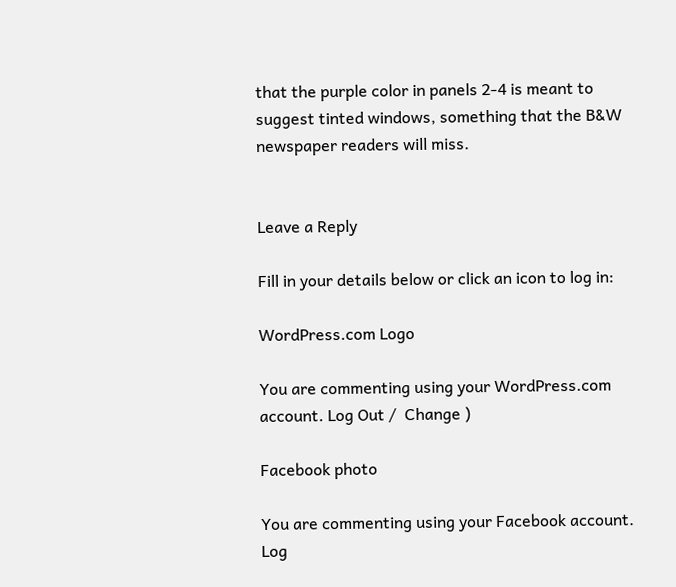that the purple color in panels 2-4 is meant to suggest tinted windows, something that the B&W newspaper readers will miss.


Leave a Reply

Fill in your details below or click an icon to log in:

WordPress.com Logo

You are commenting using your WordPress.com account. Log Out /  Change )

Facebook photo

You are commenting using your Facebook account. Log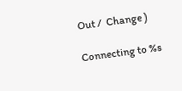Out /  Change )

Connecting to %s